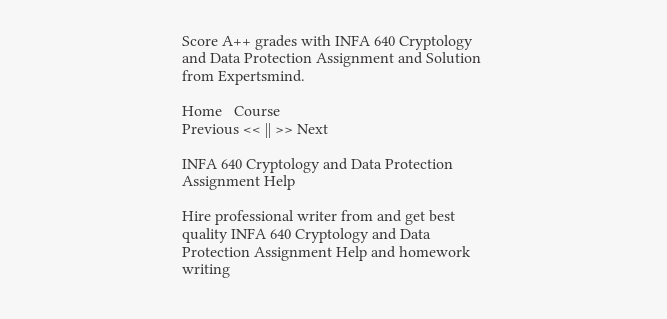Score A++ grades with INFA 640 Cryptology and Data Protection Assignment and Solution from Expertsmind.

Home   Course
Previous << || >> Next

INFA 640 Cryptology and Data Protection Assignment Help

Hire professional writer from and get best quality INFA 640 Cryptology and Data Protection Assignment Help and homework writing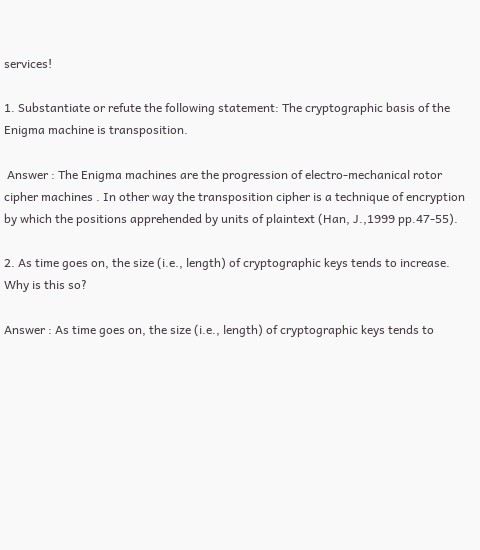services!

1. Substantiate or refute the following statement: The cryptographic basis of the Enigma machine is transposition.

 Answer : The Enigma machines are the progression of electro-mechanical rotor cipher machines . In other way the transposition cipher is a technique of encryption by which the positions apprehended by units of plaintext (Han, J.,1999 pp.47-55).

2. As time goes on, the size (i.e., length) of cryptographic keys tends to increase. Why is this so?

Answer : As time goes on, the size (i.e., length) of cryptographic keys tends to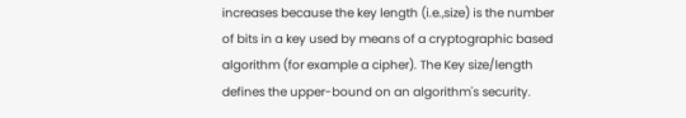increases because the key length (i.e.,size) is the number of bits in a key used by means of a cryptographic based algorithm (for example a cipher). The Key size/length defines the upper-bound on an algorithm's security.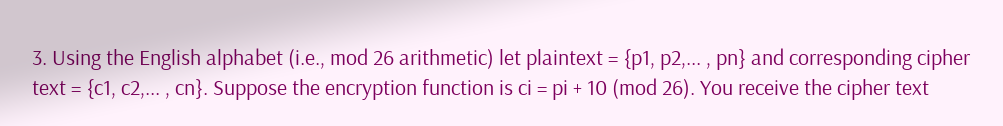3. Using the English alphabet (i.e., mod 26 arithmetic) let plaintext = {p1, p2,... , pn} and corresponding cipher text = {c1, c2,... , cn}. Suppose the encryption function is ci = pi + 10 (mod 26). You receive the cipher text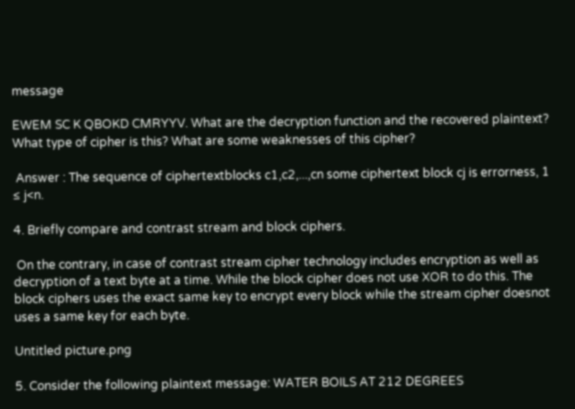message

EWEM SC K QBOKD CMRYYV. What are the decryption function and the recovered plaintext? What type of cipher is this? What are some weaknesses of this cipher?

 Answer : The sequence of ciphertextblocks c1,c2,...,cn some ciphertext block cj is errorness, 1 ≤ j<n.

4. Briefly compare and contrast stream and block ciphers.

 On the contrary, in case of contrast stream cipher technology includes encryption as well as decryption of a text byte at a time. While the block cipher does not use XOR to do this. The block ciphers uses the exact same key to encrypt every block while the stream cipher doesnot uses a same key for each byte.

Untitled picture.png

5. Consider the following plaintext message: WATER BOILS AT 212 DEGREES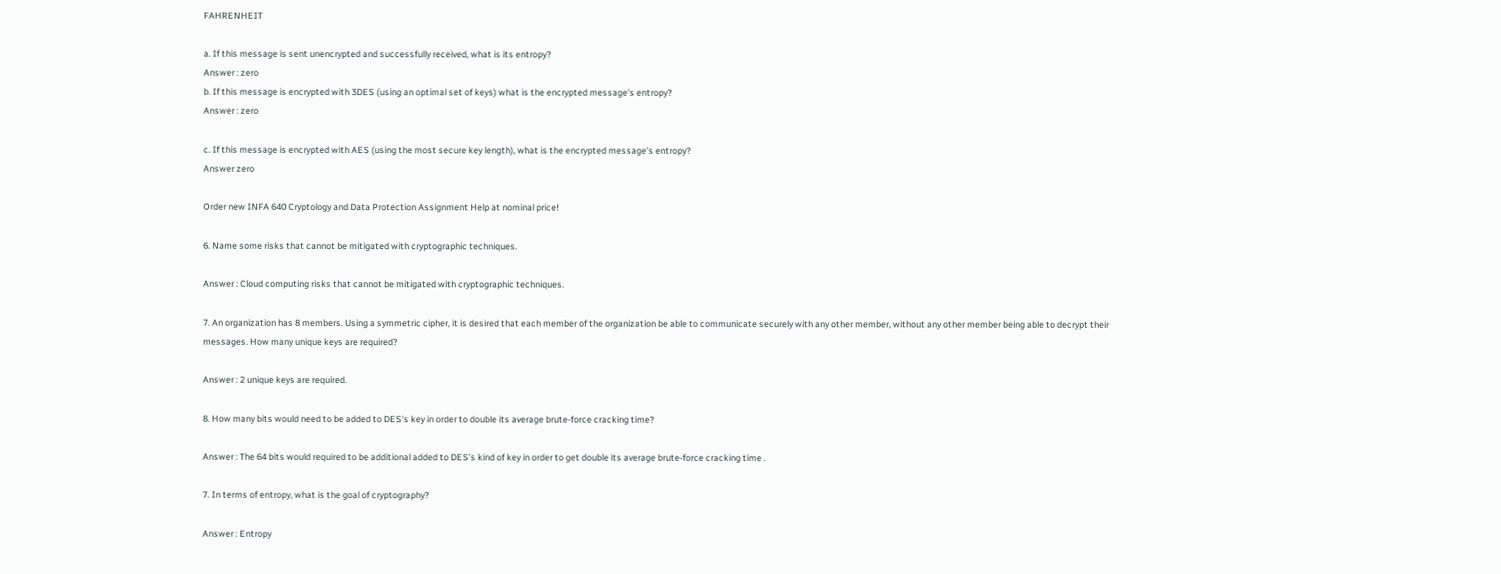FAHRENHEIT

a. If this message is sent unencrypted and successfully received, what is its entropy?
Answer : zero
b. If this message is encrypted with 3DES (using an optimal set of keys) what is the encrypted message's entropy?
Answer : zero

c. If this message is encrypted with AES (using the most secure key length), what is the encrypted message's entropy?
Answer zero

Order new INFA 640 Cryptology and Data Protection Assignment Help at nominal price!

6. Name some risks that cannot be mitigated with cryptographic techniques.

Answer : Cloud computing risks that cannot be mitigated with cryptographic techniques.

7. An organization has 8 members. Using a symmetric cipher, it is desired that each member of the organization be able to communicate securely with any other member, without any other member being able to decrypt their messages. How many unique keys are required?

Answer : 2 unique keys are required.

8. How many bits would need to be added to DES's key in order to double its average brute-force cracking time?

Answer : The 64 bits would required to be additional added to DES's kind of key in order to get double its average brute-force cracking time .

7. In terms of entropy, what is the goal of cryptography?

Answer : Entropy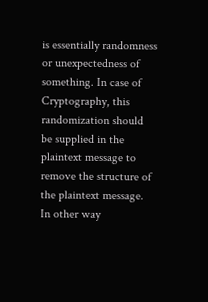is essentially randomness or unexpectedness of something. In case of Cryptography, this randomization should be supplied in the plaintext message to remove the structure of the plaintext message. In other way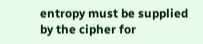entropy must be supplied by the cipher for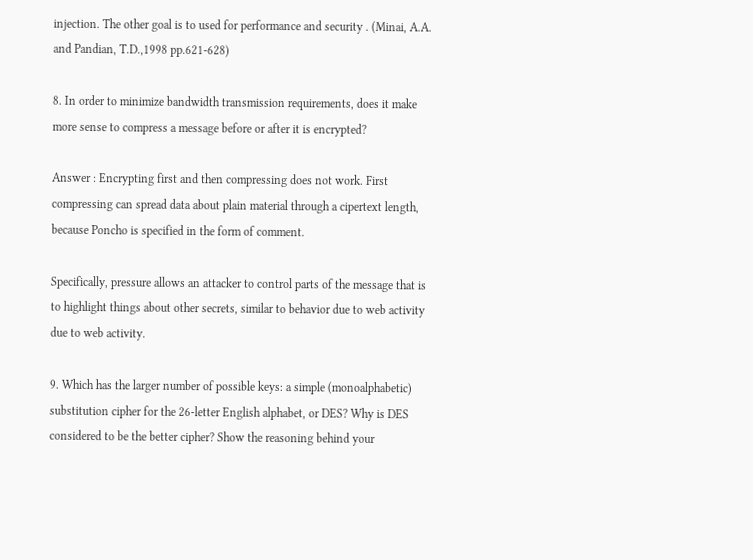injection. The other goal is to used for performance and security . (Minai, A.A. and Pandian, T.D.,1998 pp.621-628)

8. In order to minimize bandwidth transmission requirements, does it make more sense to compress a message before or after it is encrypted?

Answer : Encrypting first and then compressing does not work. First compressing can spread data about plain material through a cipertext length, because Poncho is specified in the form of comment.

Specifically, pressure allows an attacker to control parts of the message that is to highlight things about other secrets, similar to behavior due to web activity due to web activity.

9. Which has the larger number of possible keys: a simple (monoalphabetic) substitution cipher for the 26-letter English alphabet, or DES? Why is DES considered to be the better cipher? Show the reasoning behind your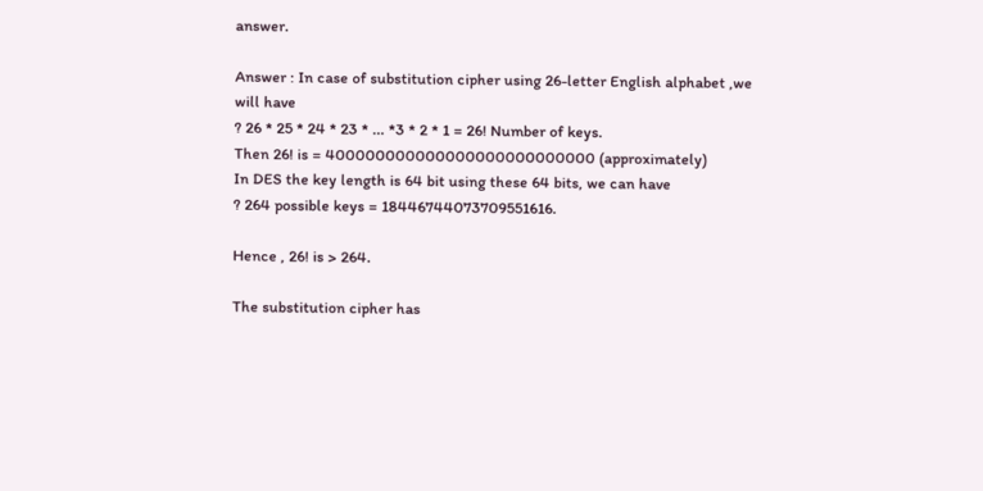answer.

Answer : In case of substitution cipher using 26-letter English alphabet ,we will have
? 26 * 25 * 24 * 23 * ... *3 * 2 * 1 = 26! Number of keys.
Then 26! is = 400000000000000000000000000 (approximately)
In DES the key length is 64 bit using these 64 bits, we can have
? 264 possible keys = 18446744073709551616.

Hence , 26! is > 264.

The substitution cipher has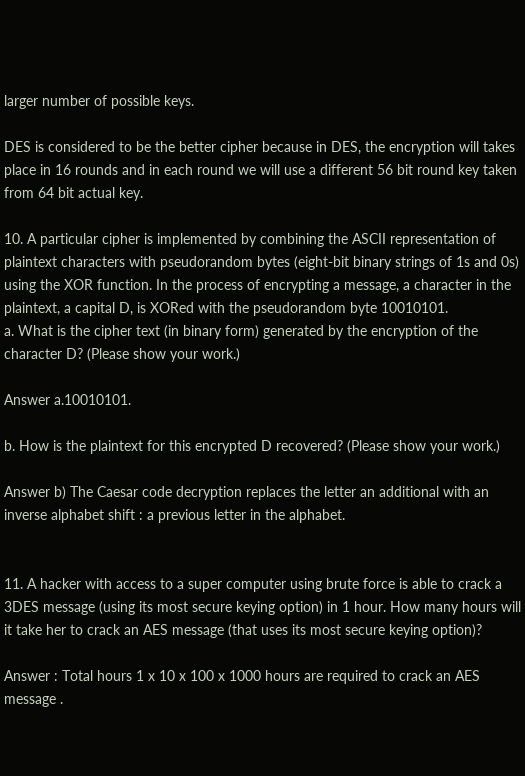larger number of possible keys.

DES is considered to be the better cipher because in DES, the encryption will takes place in 16 rounds and in each round we will use a different 56 bit round key taken from 64 bit actual key.

10. A particular cipher is implemented by combining the ASCII representation of plaintext characters with pseudorandom bytes (eight-bit binary strings of 1s and 0s) using the XOR function. In the process of encrypting a message, a character in the plaintext, a capital D, is XORed with the pseudorandom byte 10010101.
a. What is the cipher text (in binary form) generated by the encryption of the character D? (Please show your work.)

Answer a.10010101.

b. How is the plaintext for this encrypted D recovered? (Please show your work.)

Answer b) The Caesar code decryption replaces the letter an additional with an inverse alphabet shift : a previous letter in the alphabet.


11. A hacker with access to a super computer using brute force is able to crack a 3DES message (using its most secure keying option) in 1 hour. How many hours will it take her to crack an AES message (that uses its most secure keying option)?

Answer : Total hours 1 x 10 x 100 x 1000 hours are required to crack an AES message .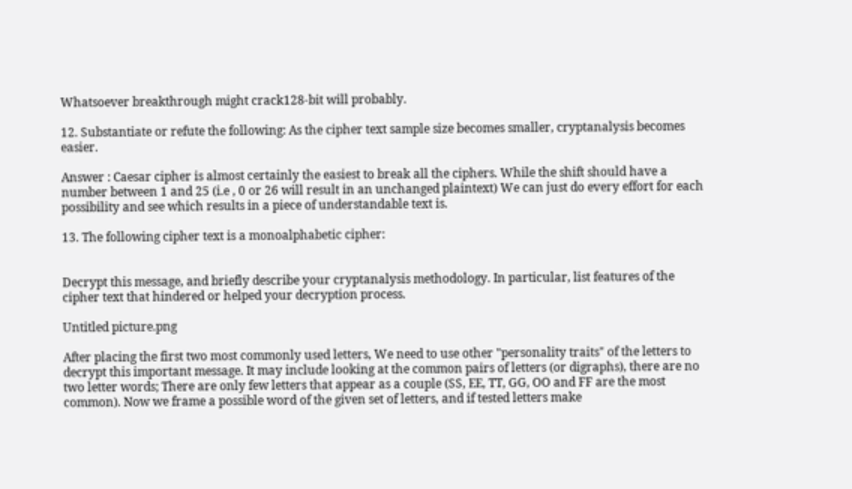Whatsoever breakthrough might crack128-bit will probably.

12. Substantiate or refute the following: As the cipher text sample size becomes smaller, cryptanalysis becomes easier.

Answer : Caesar cipher is almost certainly the easiest to break all the ciphers. While the shift should have a number between 1 and 25 (i.e , 0 or 26 will result in an unchanged plaintext) We can just do every effort for each possibility and see which results in a piece of understandable text is.

13. The following cipher text is a monoalphabetic cipher:


Decrypt this message, and briefly describe your cryptanalysis methodology. In particular, list features of the cipher text that hindered or helped your decryption process.

Untitled picture.png

After placing the first two most commonly used letters, We need to use other "personality traits" of the letters to decrypt this important message. It may include looking at the common pairs of letters (or digraphs), there are no two letter words; There are only few letters that appear as a couple (SS, EE, TT, GG, OO and FF are the most common). Now we frame a possible word of the given set of letters, and if tested letters make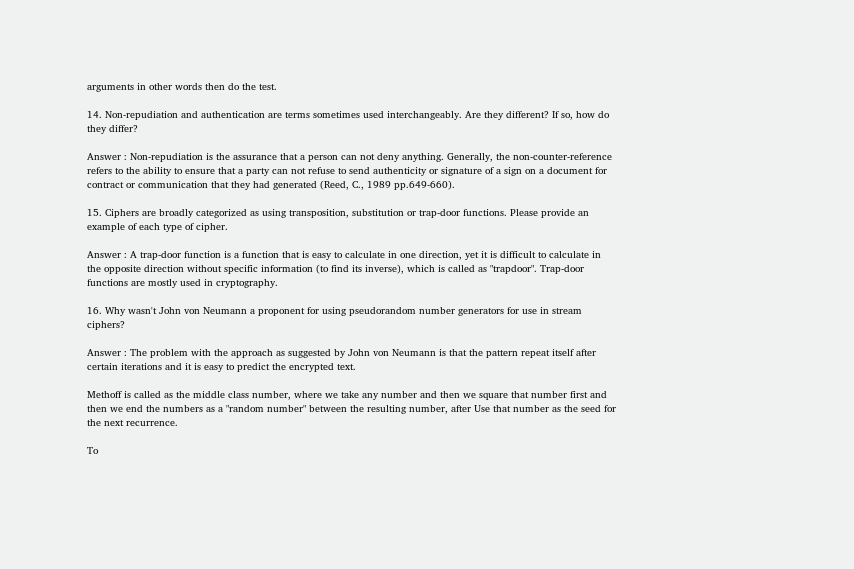arguments in other words then do the test.

14. Non-repudiation and authentication are terms sometimes used interchangeably. Are they different? If so, how do they differ?

Answer : Non-repudiation is the assurance that a person can not deny anything. Generally, the non-counter-reference refers to the ability to ensure that a party can not refuse to send authenticity or signature of a sign on a document for contract or communication that they had generated (Reed, C., 1989 pp.649-660).

15. Ciphers are broadly categorized as using transposition, substitution or trap-door functions. Please provide an example of each type of cipher.

Answer : A trap-door function is a function that is easy to calculate in one direction, yet it is difficult to calculate in the opposite direction without specific information (to find its inverse), which is called as "trapdoor". Trap-door functions are mostly used in cryptography.

16. Why wasn't John von Neumann a proponent for using pseudorandom number generators for use in stream ciphers?

Answer : The problem with the approach as suggested by John von Neumann is that the pattern repeat itself after certain iterations and it is easy to predict the encrypted text.

Methoff is called as the middle class number, where we take any number and then we square that number first and then we end the numbers as a "random number" between the resulting number, after Use that number as the seed for the next recurrence.

To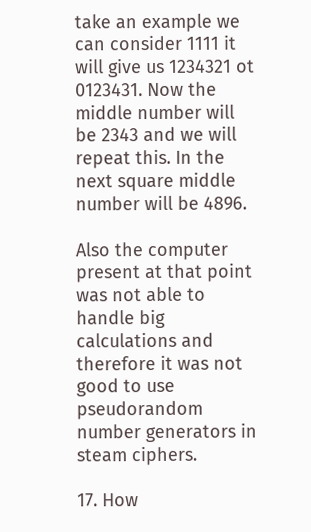take an example we can consider 1111 it will give us 1234321 ot 0123431. Now the middle number will be 2343 and we will repeat this. In the next square middle number will be 4896.

Also the computer present at that point was not able to handle big calculations and therefore it was not good to use pseudorandom number generators in steam ciphers.

17. How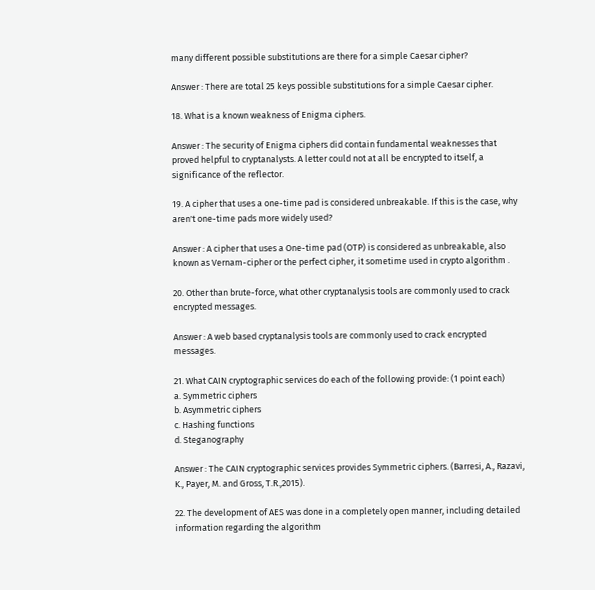many different possible substitutions are there for a simple Caesar cipher?

Answer : There are total 25 keys possible substitutions for a simple Caesar cipher.

18. What is a known weakness of Enigma ciphers.

Answer : The security of Enigma ciphers did contain fundamental weaknesses that proved helpful to cryptanalysts. A letter could not at all be encrypted to itself, a significance of the reflector.

19. A cipher that uses a one-time pad is considered unbreakable. If this is the case, why aren't one-time pads more widely used?

Answer : A cipher that uses a One-time pad (OTP) is considered as unbreakable, also known as Vernam-cipher or the perfect cipher, it sometime used in crypto algorithm .

20. Other than brute-force, what other cryptanalysis tools are commonly used to crack encrypted messages.

Answer : A web based cryptanalysis tools are commonly used to crack encrypted messages.

21. What CAIN cryptographic services do each of the following provide: (1 point each)
a. Symmetric ciphers
b. Asymmetric ciphers
c. Hashing functions
d. Steganography

Answer : The CAIN cryptographic services provides Symmetric ciphers. (Barresi, A., Razavi, K., Payer, M. and Gross, T.R.,2015).

22. The development of AES was done in a completely open manner, including detailed information regarding the algorithm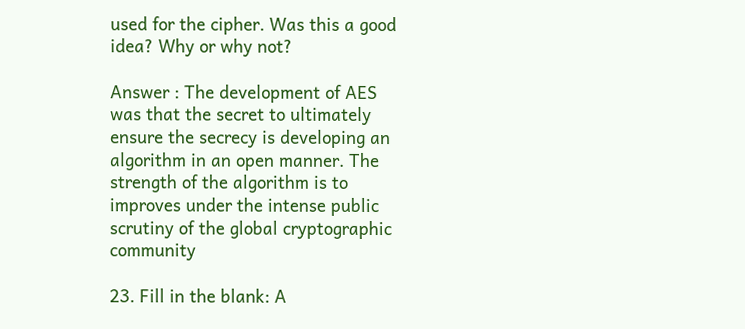used for the cipher. Was this a good idea? Why or why not?

Answer : The development of AES was that the secret to ultimately ensure the secrecy is developing an algorithm in an open manner. The strength of the algorithm is to improves under the intense public scrutiny of the global cryptographic community

23. Fill in the blank: A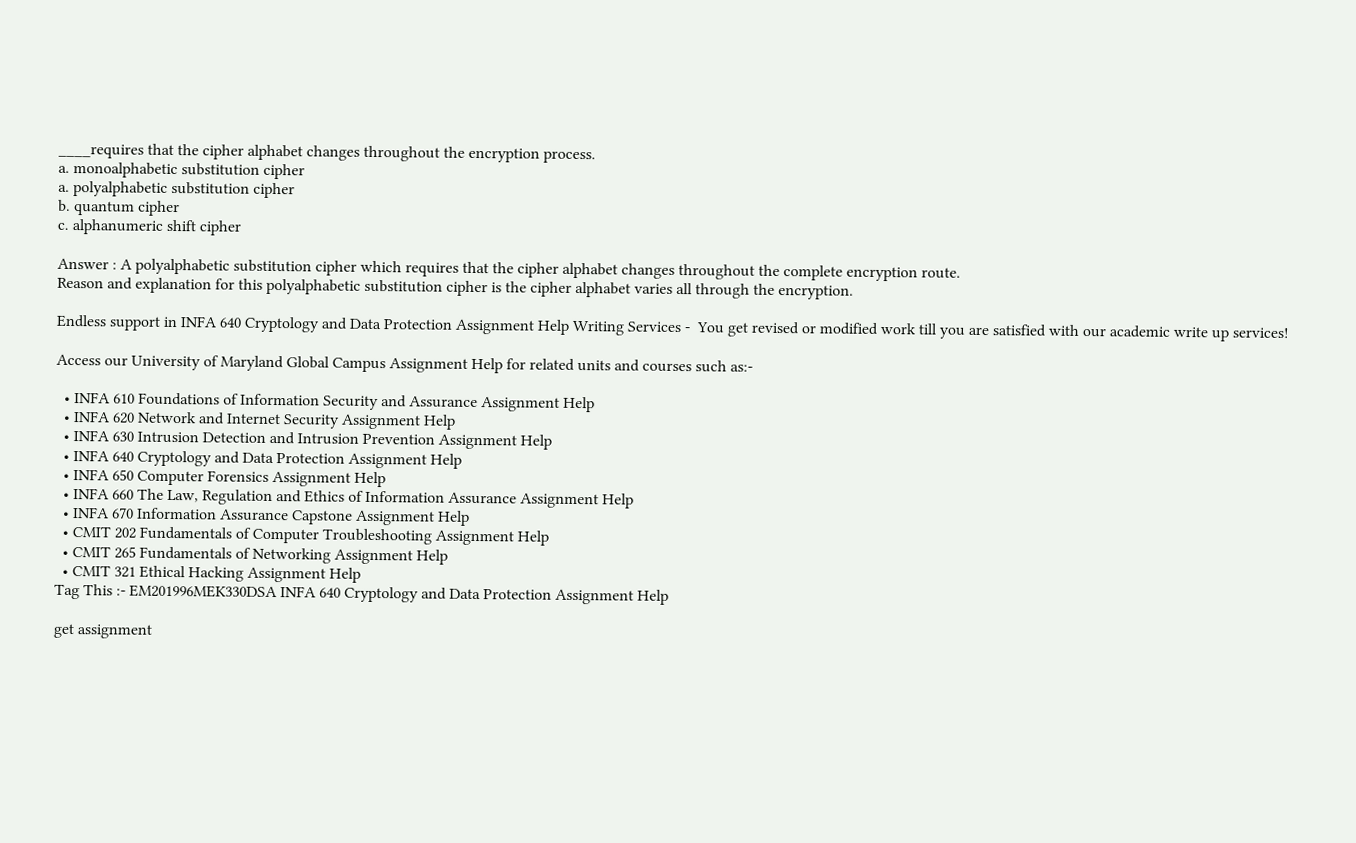____requires that the cipher alphabet changes throughout the encryption process.
a. monoalphabetic substitution cipher
a. polyalphabetic substitution cipher
b. quantum cipher
c. alphanumeric shift cipher

Answer : A polyalphabetic substitution cipher which requires that the cipher alphabet changes throughout the complete encryption route.
Reason and explanation for this polyalphabetic substitution cipher is the cipher alphabet varies all through the encryption.

Endless support in INFA 640 Cryptology and Data Protection Assignment Help Writing Services -  You get revised or modified work till you are satisfied with our academic write up services!

Access our University of Maryland Global Campus Assignment Help for related units and courses such as:-

  • INFA 610 Foundations of Information Security and Assurance Assignment Help
  • INFA 620 Network and Internet Security Assignment Help
  • INFA 630 Intrusion Detection and Intrusion Prevention Assignment Help
  • INFA 640 Cryptology and Data Protection Assignment Help
  • INFA 650 Computer Forensics Assignment Help
  • INFA 660 The Law, Regulation and Ethics of Information Assurance Assignment Help
  • INFA 670 Information Assurance Capstone Assignment Help
  • CMIT 202 Fundamentals of Computer Troubleshooting Assignment Help
  • CMIT 265 Fundamentals of Networking Assignment Help
  • CMIT 321 Ethical Hacking Assignment Help
Tag This :- EM201996MEK330DSA INFA 640 Cryptology and Data Protection Assignment Help

get assignment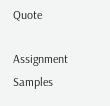Quote

Assignment Samples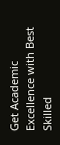Get Academic Excellence with Best Skilled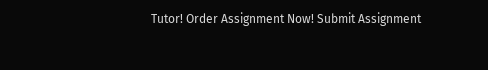Tutor! Order Assignment Now! Submit Assignment